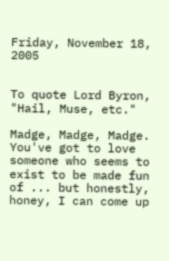Friday, November 18, 2005


To quote Lord Byron, "Hail, Muse, etc."

Madge, Madge, Madge. You've got to love someone who seems to exist to be made fun of ... but honestly, honey, I can come up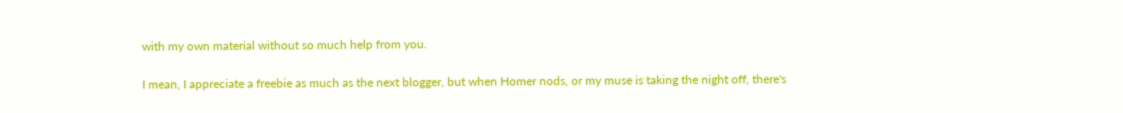with my own material without so much help from you.

I mean, I appreciate a freebie as much as the next blogger, but when Homer nods, or my muse is taking the night off, there's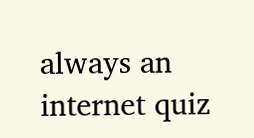always an internet quiz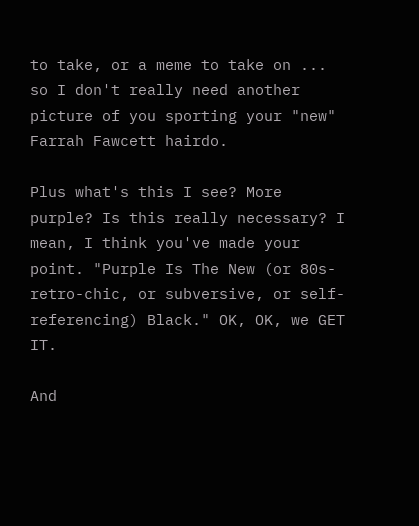to take, or a meme to take on ... so I don't really need another picture of you sporting your "new" Farrah Fawcett hairdo.

Plus what's this I see? More purple? Is this really necessary? I mean, I think you've made your point. "Purple Is The New (or 80s-retro-chic, or subversive, or self-referencing) Black." OK, OK, we GET IT.

And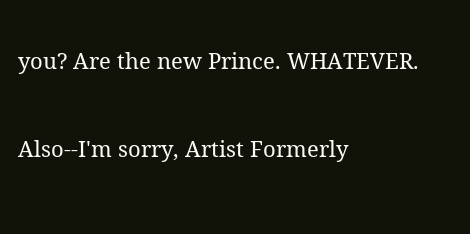you? Are the new Prince. WHATEVER.

Also--I'm sorry, Artist Formerly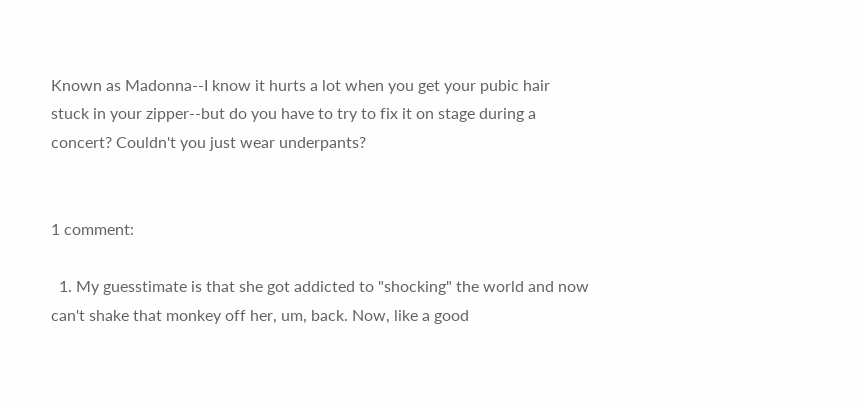Known as Madonna--I know it hurts a lot when you get your pubic hair stuck in your zipper--but do you have to try to fix it on stage during a concert? Couldn't you just wear underpants?


1 comment:

  1. My guesstimate is that she got addicted to "shocking" the world and now can't shake that monkey off her, um, back. Now, like a good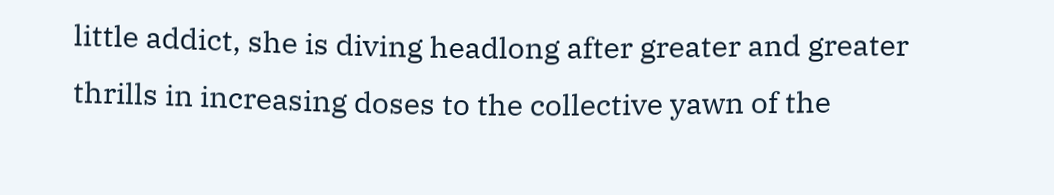little addict, she is diving headlong after greater and greater thrills in increasing doses to the collective yawn of the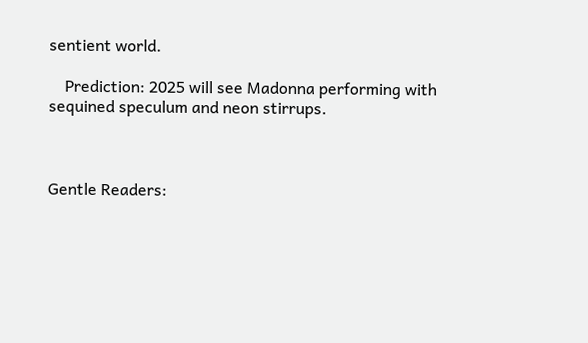sentient world.

    Prediction: 2025 will see Madonna performing with sequined speculum and neon stirrups.



Gentle Readers: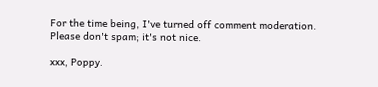For the time being, I've turned off comment moderation. Please don't spam; it's not nice.

xxx, Poppy.